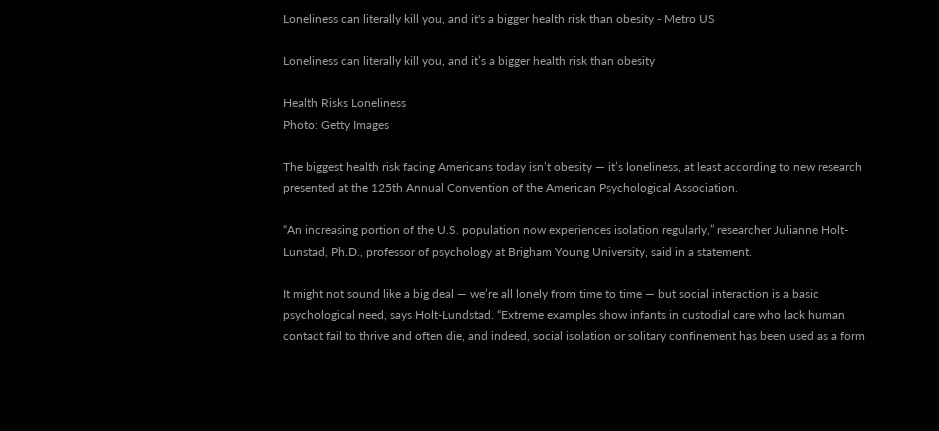Loneliness can literally kill you, and it's a bigger health risk than obesity - Metro US

Loneliness can literally kill you, and it’s a bigger health risk than obesity

Health Risks Loneliness
Photo: Getty Images

The biggest health risk facing Americans today isn’t obesity — it’s loneliness, at least according to new research presented at the 125th Annual Convention of the American Psychological Association.

“An increasing portion of the U.S. population now experiences isolation regularly,” researcher Julianne Holt-Lunstad, Ph.D., professor of psychology at Brigham Young University, said in a statement.

It might not sound like a big deal — we’re all lonely from time to time — but social interaction is a basic psychological need, says Holt-Lundstad. “Extreme examples show infants in custodial care who lack human contact fail to thrive and often die, and indeed, social isolation or solitary confinement has been used as a form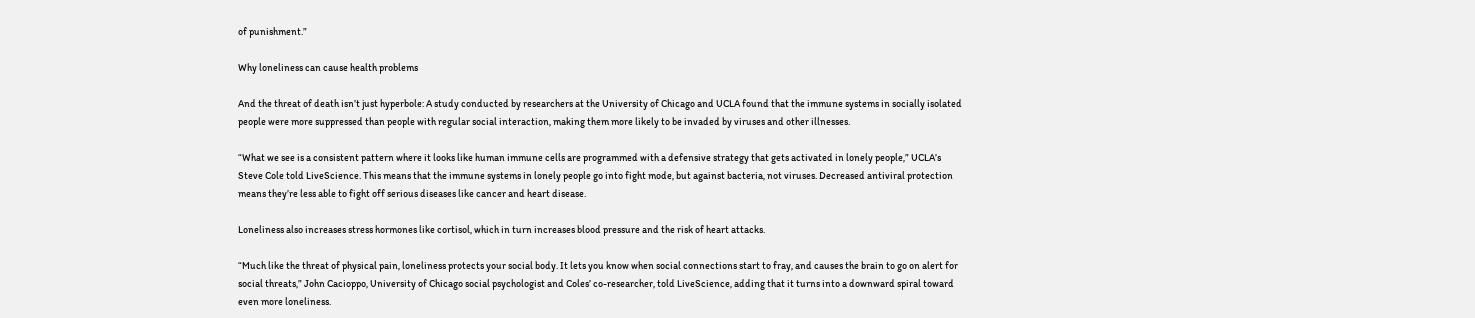of punishment.”

Why loneliness can cause health problems

And the threat of death isn’t just hyperbole: A study conducted by researchers at the University of Chicago and UCLA found that the immune systems in socially isolated people were more suppressed than people with regular social interaction, making them more likely to be invaded by viruses and other illnesses.

“What we see is a consistent pattern where it looks like human immune cells are programmed with a defensive strategy that gets activated in lonely people,” UCLA’s Steve Cole told LiveScience. This means that the immune systems in lonely people go into fight mode, but against bacteria, not viruses. Decreased antiviral protection means they’re less able to fight off serious diseases like cancer and heart disease.

Loneliness also increases stress hormones like cortisol, which in turn increases blood pressure and the risk of heart attacks.

“Much like the threat of physical pain, loneliness protects your social body. It lets you know when social connections start to fray, and causes the brain to go on alert for social threats,” John Cacioppo, University of Chicago social psychologist and Coles’ co-researcher, told LiveScience, adding that it turns into a downward spiral toward even more loneliness.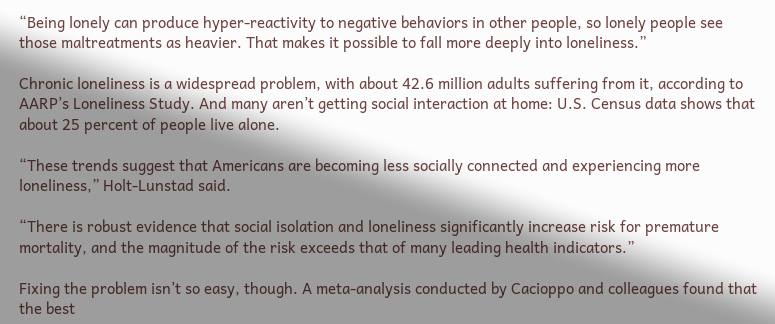“Being lonely can produce hyper-reactivity to negative behaviors in other people, so lonely people see those maltreatments as heavier. That makes it possible to fall more deeply into loneliness.”

Chronic loneliness is a widespread problem, with about 42.6 million adults suffering from it, according to AARP’s Loneliness Study. And many aren’t getting social interaction at home: U.S. Census data shows that about 25 percent of people live alone.

“These trends suggest that Americans are becoming less socially connected and experiencing more loneliness,” Holt-Lunstad said.

“There is robust evidence that social isolation and loneliness significantly increase risk for premature mortality, and the magnitude of the risk exceeds that of many leading health indicators.”

Fixing the problem isn’t so easy, though. A meta-analysis conducted by Cacioppo and colleagues found that the best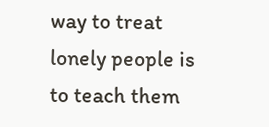way to treat lonely people is to teach them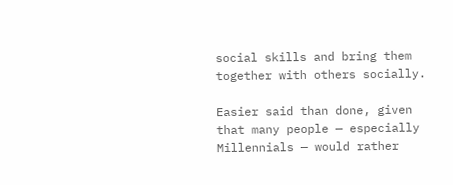social skills and bring them together with others socially.

Easier said than done, given that many people — especially Millennials — would rather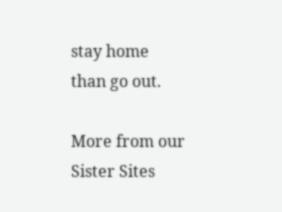stay home than go out.

More from our Sister Sites